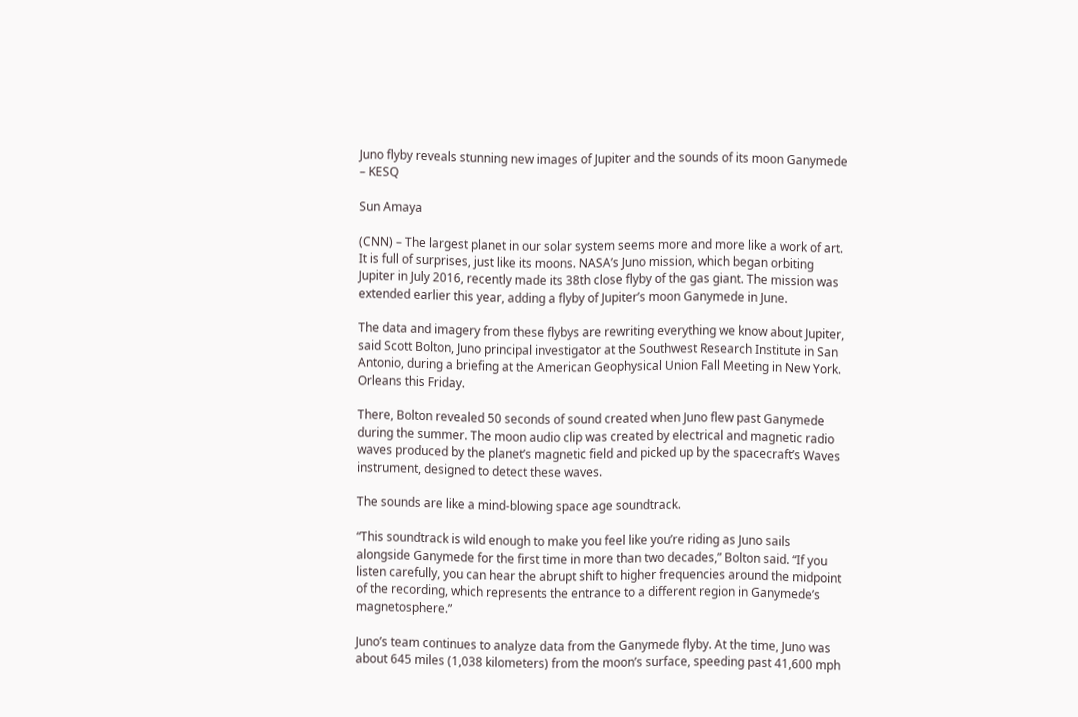Juno flyby reveals stunning new images of Jupiter and the sounds of its moon Ganymede – KESQ

Sun Amaya

(CNN) – The largest planet in our solar system seems more and more like a work of art. It is full of surprises, just like its moons. NASA’s Juno mission, which began orbiting Jupiter in July 2016, recently made its 38th close flyby of the gas giant. The mission was extended earlier this year, adding a flyby of Jupiter’s moon Ganymede in June.

The data and imagery from these flybys are rewriting everything we know about Jupiter, said Scott Bolton, Juno principal investigator at the Southwest Research Institute in San Antonio, during a briefing at the American Geophysical Union Fall Meeting in New York. Orleans this Friday.

There, Bolton revealed 50 seconds of sound created when Juno flew past Ganymede during the summer. The moon audio clip was created by electrical and magnetic radio waves produced by the planet’s magnetic field and picked up by the spacecraft’s Waves instrument, designed to detect these waves.

The sounds are like a mind-blowing space age soundtrack.

“This soundtrack is wild enough to make you feel like you’re riding as Juno sails alongside Ganymede for the first time in more than two decades,” Bolton said. “If you listen carefully, you can hear the abrupt shift to higher frequencies around the midpoint of the recording, which represents the entrance to a different region in Ganymede’s magnetosphere.”

Juno’s team continues to analyze data from the Ganymede flyby. At the time, Juno was about 645 miles (1,038 kilometers) from the moon’s surface, speeding past 41,600 mph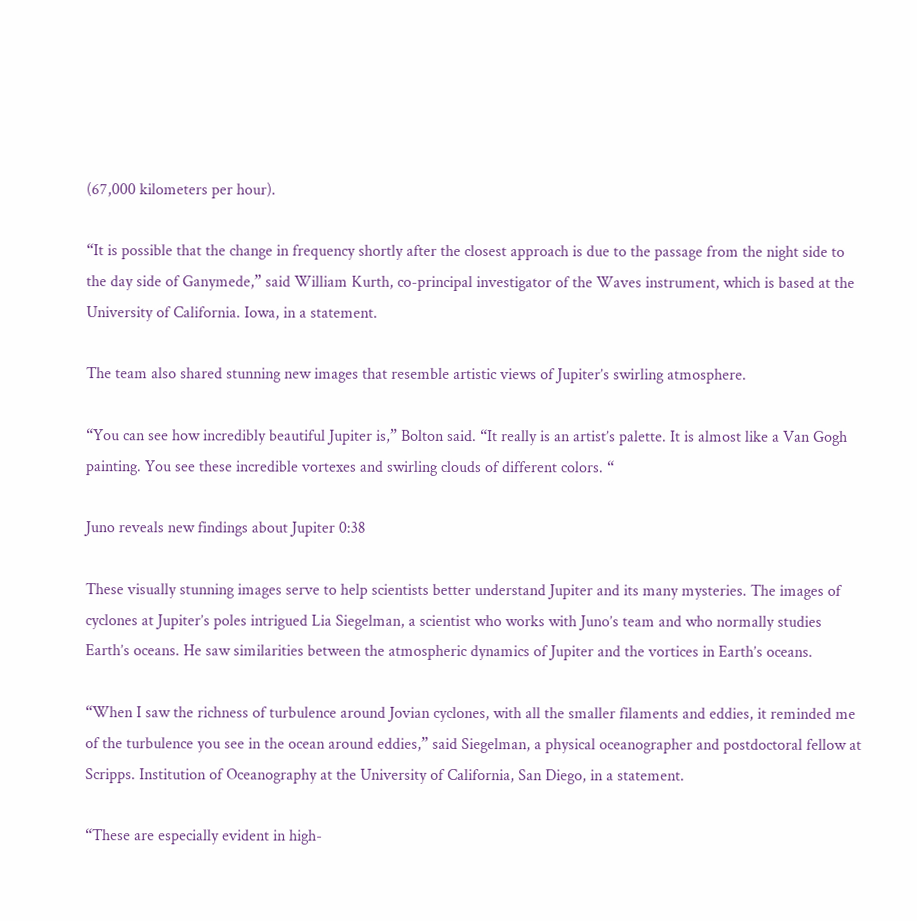(67,000 kilometers per hour).

“It is possible that the change in frequency shortly after the closest approach is due to the passage from the night side to the day side of Ganymede,” said William Kurth, co-principal investigator of the Waves instrument, which is based at the University of California. Iowa, in a statement.

The team also shared stunning new images that resemble artistic views of Jupiter’s swirling atmosphere.

“You can see how incredibly beautiful Jupiter is,” Bolton said. “It really is an artist’s palette. It is almost like a Van Gogh painting. You see these incredible vortexes and swirling clouds of different colors. “

Juno reveals new findings about Jupiter 0:38

These visually stunning images serve to help scientists better understand Jupiter and its many mysteries. The images of cyclones at Jupiter’s poles intrigued Lia Siegelman, a scientist who works with Juno’s team and who normally studies Earth’s oceans. He saw similarities between the atmospheric dynamics of Jupiter and the vortices in Earth’s oceans.

“When I saw the richness of turbulence around Jovian cyclones, with all the smaller filaments and eddies, it reminded me of the turbulence you see in the ocean around eddies,” said Siegelman, a physical oceanographer and postdoctoral fellow at Scripps. Institution of Oceanography at the University of California, San Diego, in a statement.

“These are especially evident in high-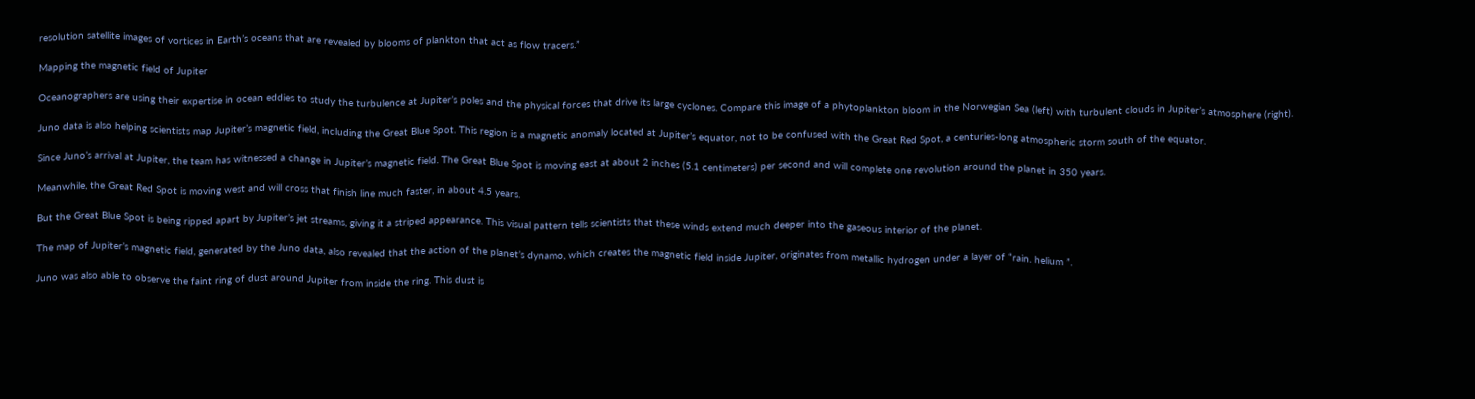resolution satellite images of vortices in Earth’s oceans that are revealed by blooms of plankton that act as flow tracers.”

Mapping the magnetic field of Jupiter

Oceanographers are using their expertise in ocean eddies to study the turbulence at Jupiter’s poles and the physical forces that drive its large cyclones. Compare this image of a phytoplankton bloom in the Norwegian Sea (left) with turbulent clouds in Jupiter’s atmosphere (right).

Juno data is also helping scientists map Jupiter’s magnetic field, including the Great Blue Spot. This region is a magnetic anomaly located at Jupiter’s equator, not to be confused with the Great Red Spot, a centuries-long atmospheric storm south of the equator.

Since Juno’s arrival at Jupiter, the team has witnessed a change in Jupiter’s magnetic field. The Great Blue Spot is moving east at about 2 inches (5.1 centimeters) per second and will complete one revolution around the planet in 350 years.

Meanwhile, the Great Red Spot is moving west and will cross that finish line much faster, in about 4.5 years.

But the Great Blue Spot is being ripped apart by Jupiter’s jet streams, giving it a striped appearance. This visual pattern tells scientists that these winds extend much deeper into the gaseous interior of the planet.

The map of Jupiter’s magnetic field, generated by the Juno data, also revealed that the action of the planet’s dynamo, which creates the magnetic field inside Jupiter, originates from metallic hydrogen under a layer of “rain. helium ”.

Juno was also able to observe the faint ring of dust around Jupiter from inside the ring. This dust is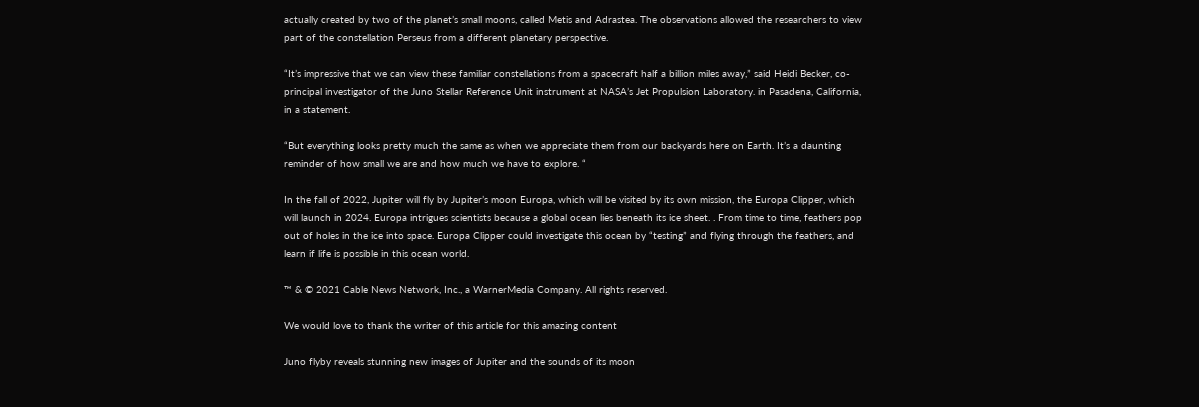actually created by two of the planet’s small moons, called Metis and Adrastea. The observations allowed the researchers to view part of the constellation Perseus from a different planetary perspective.

“It’s impressive that we can view these familiar constellations from a spacecraft half a billion miles away,” said Heidi Becker, co-principal investigator of the Juno Stellar Reference Unit instrument at NASA’s Jet Propulsion Laboratory. in Pasadena, California, in a statement.

“But everything looks pretty much the same as when we appreciate them from our backyards here on Earth. It’s a daunting reminder of how small we are and how much we have to explore. “

In the fall of 2022, Jupiter will fly by Jupiter’s moon Europa, which will be visited by its own mission, the Europa Clipper, which will launch in 2024. Europa intrigues scientists because a global ocean lies beneath its ice sheet. . From time to time, feathers pop out of holes in the ice into space. Europa Clipper could investigate this ocean by “testing” and flying through the feathers, and learn if life is possible in this ocean world.

™ & © 2021 Cable News Network, Inc., a WarnerMedia Company. All rights reserved.

We would love to thank the writer of this article for this amazing content

Juno flyby reveals stunning new images of Jupiter and the sounds of its moon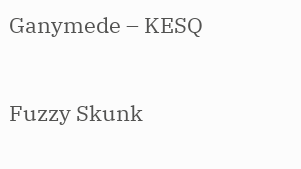Ganymede – KESQ

Fuzzy Skunk